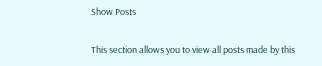Show Posts

This section allows you to view all posts made by this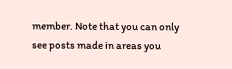member. Note that you can only see posts made in areas you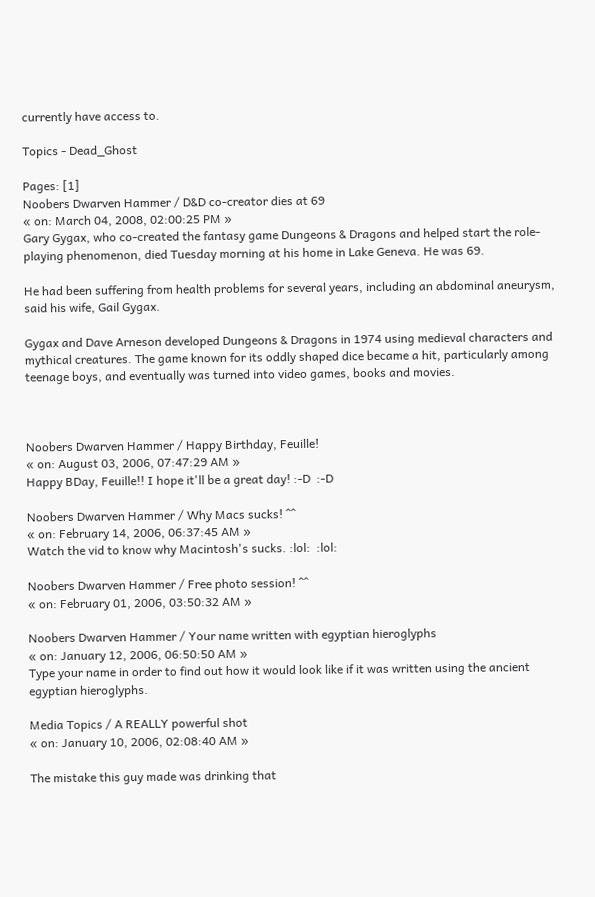currently have access to.

Topics - Dead_Ghost

Pages: [1]
Noobers Dwarven Hammer / D&D co-creator dies at 69
« on: March 04, 2008, 02:00:25 PM »
Gary Gygax, who co-created the fantasy game Dungeons & Dragons and helped start the role-playing phenomenon, died Tuesday morning at his home in Lake Geneva. He was 69.

He had been suffering from health problems for several years, including an abdominal aneurysm, said his wife, Gail Gygax.

Gygax and Dave Arneson developed Dungeons & Dragons in 1974 using medieval characters and mythical creatures. The game known for its oddly shaped dice became a hit, particularly among teenage boys, and eventually was turned into video games, books and movies.



Noobers Dwarven Hammer / Happy Birthday, Feuille!
« on: August 03, 2006, 07:47:29 AM »
Happy BDay, Feuille!! I hope it'll be a great day! :-D  :-D

Noobers Dwarven Hammer / Why Macs sucks! ^^
« on: February 14, 2006, 06:37:45 AM »
Watch the vid to know why Macintosh's sucks. :lol:  :lol:

Noobers Dwarven Hammer / Free photo session! ^^
« on: February 01, 2006, 03:50:32 AM »

Noobers Dwarven Hammer / Your name written with egyptian hieroglyphs
« on: January 12, 2006, 06:50:50 AM »
Type your name in order to find out how it would look like if it was written using the ancient egyptian hieroglyphs.

Media Topics / A REALLY powerful shot
« on: January 10, 2006, 02:08:40 AM »

The mistake this guy made was drinking that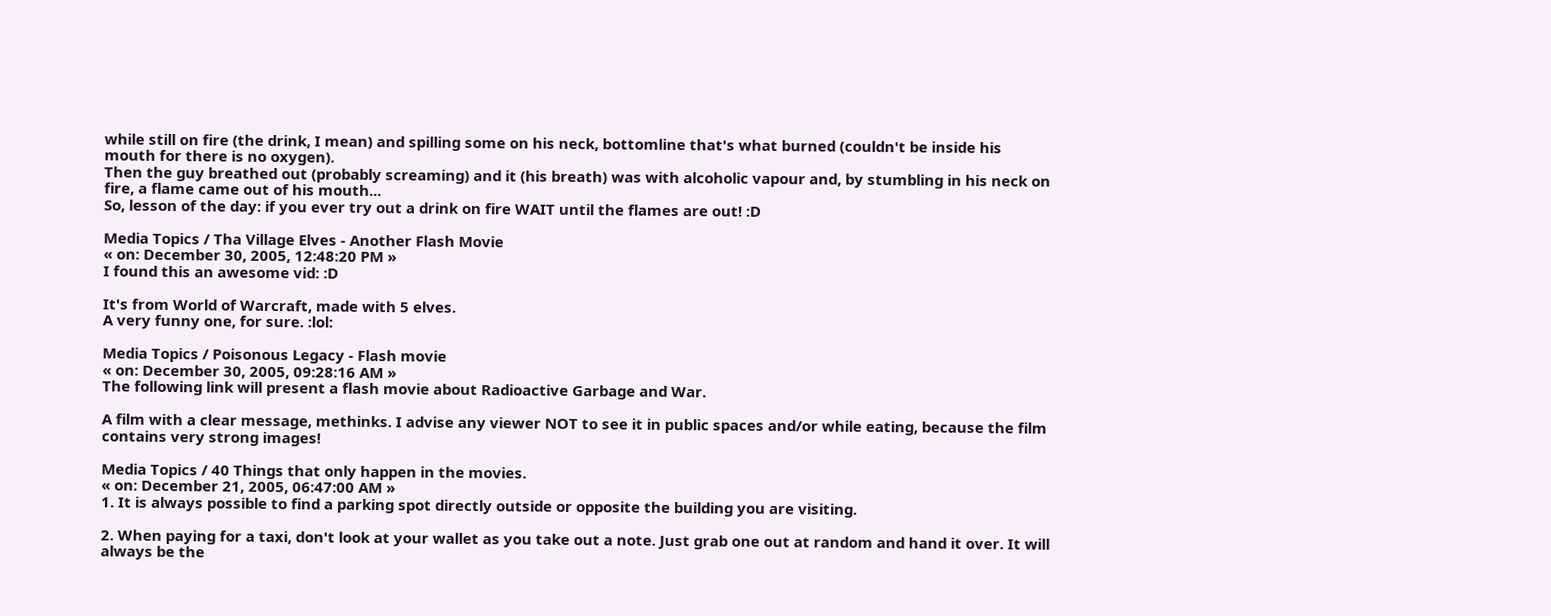while still on fire (the drink, I mean) and spilling some on his neck, bottomline that's what burned (couldn't be inside his mouth for there is no oxygen).
Then the guy breathed out (probably screaming) and it (his breath) was with alcoholic vapour and, by stumbling in his neck on fire, a flame came out of his mouth...
So, lesson of the day: if you ever try out a drink on fire WAIT until the flames are out! :D

Media Topics / Tha Village Elves - Another Flash Movie
« on: December 30, 2005, 12:48:20 PM »
I found this an awesome vid: :D

It's from World of Warcraft, made with 5 elves.
A very funny one, for sure. :lol:

Media Topics / Poisonous Legacy - Flash movie
« on: December 30, 2005, 09:28:16 AM »
The following link will present a flash movie about Radioactive Garbage and War.

A film with a clear message, methinks. I advise any viewer NOT to see it in public spaces and/or while eating, because the film contains very strong images!

Media Topics / 40 Things that only happen in the movies.
« on: December 21, 2005, 06:47:00 AM »
1. It is always possible to find a parking spot directly outside or opposite the building you are visiting.

2. When paying for a taxi, don't look at your wallet as you take out a note. Just grab one out at random and hand it over. It will always be the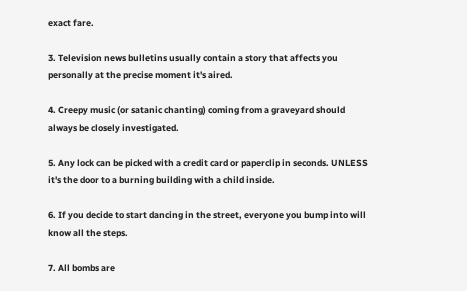exact fare.

3. Television news bulletins usually contain a story that affects you personally at the precise moment it's aired.

4. Creepy music (or satanic chanting) coming from a graveyard should always be closely investigated.

5. Any lock can be picked with a credit card or paperclip in seconds. UNLESS it's the door to a burning building with a child inside.

6. If you decide to start dancing in the street, everyone you bump into will know all the steps.

7. All bombs are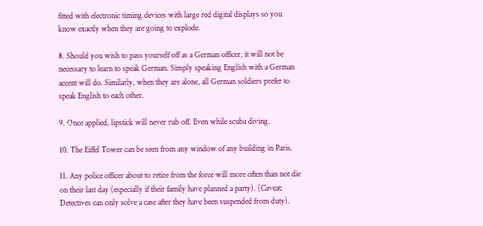fitted with electronic timing devices with large red digital displays so you know exactly when they are going to explode.

8. Should you wish to pass yourself off as a German officer, it will not be necessary to learn to speak German. Simply speaking English with a German accent will do. Similarly, when they are alone, all German soldiers prefer to speak English to each other.

9. Once applied, lipstick will never rub off. Even while scuba diving.

10. The Eiffel Tower can be seen from any window of any building in Paris.

11. Any police officer about to retire from the force will more often than not die on their last day (especially if their family have planned a party). (Caveat: Detectives can only solve a case after they have been suspended from duty).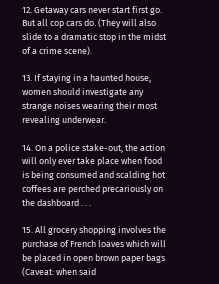12. Getaway cars never start first go. But all cop cars do. (They will also slide to a dramatic stop in the midst of a crime scene).

13. If staying in a haunted house, women should investigate any strange noises wearing their most revealing underwear.

14. On a police stake-out, the action will only ever take place when food is being consumed and scalding hot coffees are perched precariously on the dashboard . . .

15. All grocery shopping involves the purchase of French loaves which will be placed in open brown paper bags (Caveat: when said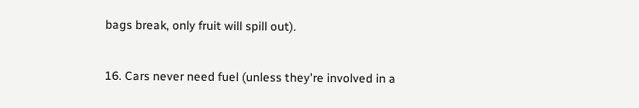bags break, only fruit will spill out).

16. Cars never need fuel (unless they're involved in a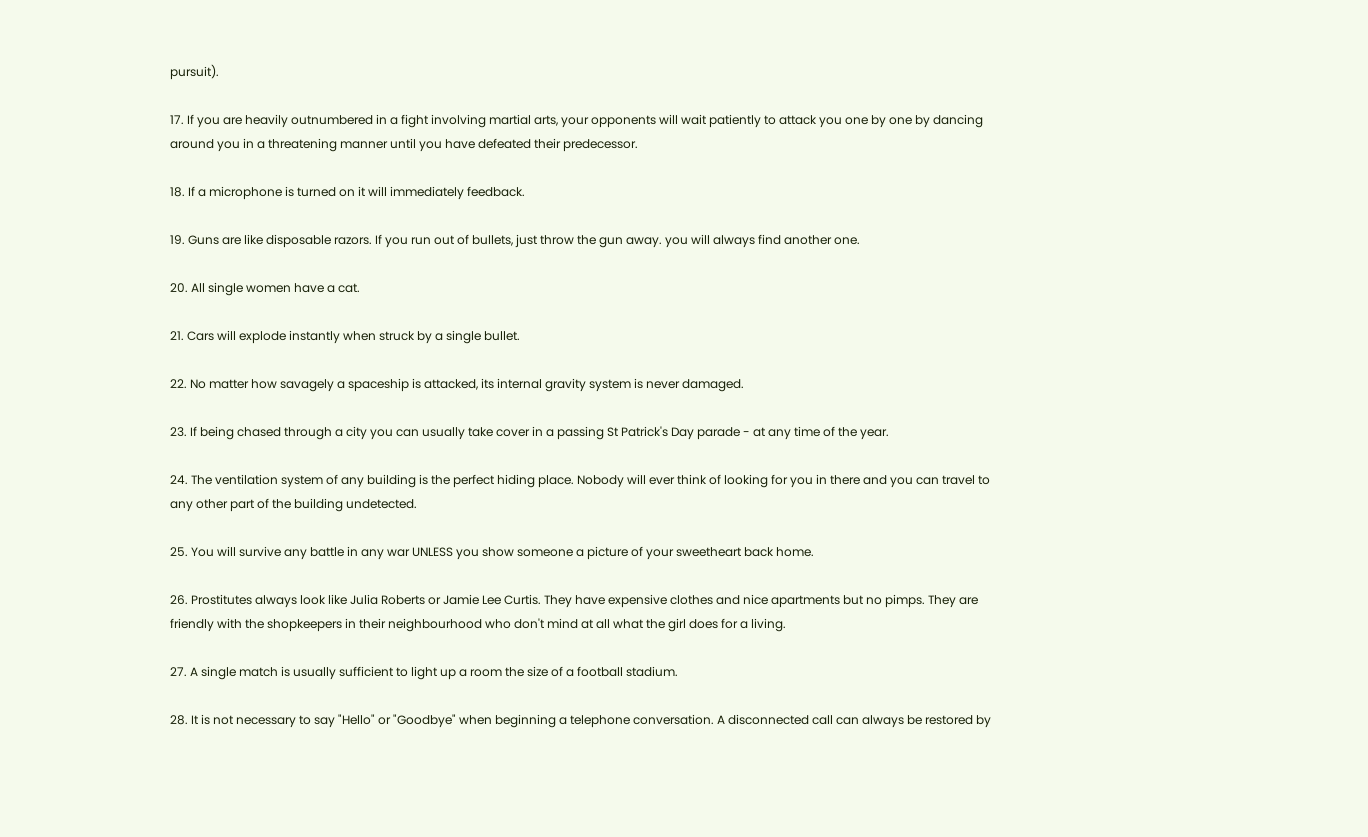pursuit).

17. If you are heavily outnumbered in a fight involving martial arts, your opponents will wait patiently to attack you one by one by dancing around you in a threatening manner until you have defeated their predecessor.

18. If a microphone is turned on it will immediately feedback.

19. Guns are like disposable razors. If you run out of bullets, just throw the gun away. you will always find another one.

20. All single women have a cat.

21. Cars will explode instantly when struck by a single bullet.

22. No matter how savagely a spaceship is attacked, its internal gravity system is never damaged.

23. If being chased through a city you can usually take cover in a passing St Patrick's Day parade - at any time of the year.

24. The ventilation system of any building is the perfect hiding place. Nobody will ever think of looking for you in there and you can travel to any other part of the building undetected.

25. You will survive any battle in any war UNLESS you show someone a picture of your sweetheart back home.

26. Prostitutes always look like Julia Roberts or Jamie Lee Curtis. They have expensive clothes and nice apartments but no pimps. They are friendly with the shopkeepers in their neighbourhood who don't mind at all what the girl does for a living.

27. A single match is usually sufficient to light up a room the size of a football stadium.

28. It is not necessary to say "Hello" or "Goodbye" when beginning a telephone conversation. A disconnected call can always be restored by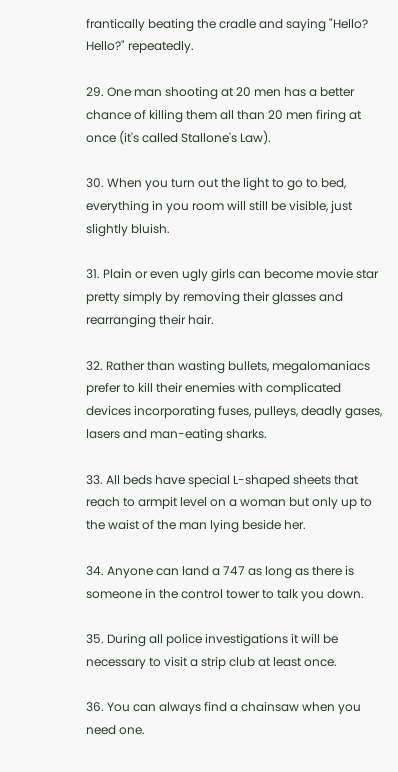frantically beating the cradle and saying "Hello? Hello?" repeatedly.

29. One man shooting at 20 men has a better chance of killing them all than 20 men firing at once (it's called Stallone's Law).

30. When you turn out the light to go to bed, everything in you room will still be visible, just slightly bluish.

31. Plain or even ugly girls can become movie star pretty simply by removing their glasses and rearranging their hair.

32. Rather than wasting bullets, megalomaniacs prefer to kill their enemies with complicated devices incorporating fuses, pulleys, deadly gases, lasers and man-eating sharks.

33. All beds have special L-shaped sheets that reach to armpit level on a woman but only up to the waist of the man lying beside her.

34. Anyone can land a 747 as long as there is someone in the control tower to talk you down.

35. During all police investigations it will be necessary to visit a strip club at least once.

36. You can always find a chainsaw when you need one.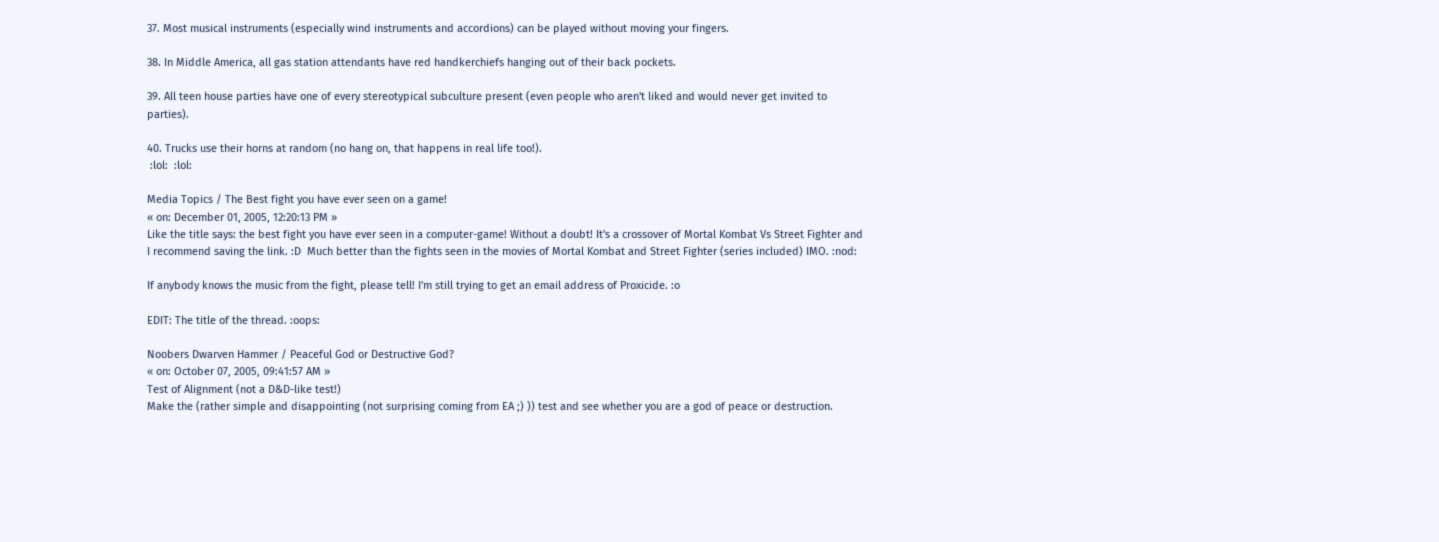37. Most musical instruments (especially wind instruments and accordions) can be played without moving your fingers.

38. In Middle America, all gas station attendants have red handkerchiefs hanging out of their back pockets.

39. All teen house parties have one of every stereotypical subculture present (even people who aren't liked and would never get invited to parties).

40. Trucks use their horns at random (no hang on, that happens in real life too!).
 :lol:  :lol:

Media Topics / The Best fight you have ever seen on a game!
« on: December 01, 2005, 12:20:13 PM »
Like the title says: the best fight you have ever seen in a computer-game! Without a doubt! It's a crossover of Mortal Kombat Vs Street Fighter and I recommend saving the link. :D  Much better than the fights seen in the movies of Mortal Kombat and Street Fighter (series included) IMO. :nod:

If anybody knows the music from the fight, please tell! I'm still trying to get an email address of Proxicide. :o

EDIT: The title of the thread. :oops:

Noobers Dwarven Hammer / Peaceful God or Destructive God?
« on: October 07, 2005, 09:41:57 AM »
Test of Alignment (not a D&D-like test!)
Make the (rather simple and disappointing (not surprising coming from EA ;) )) test and see whether you are a god of peace or destruction.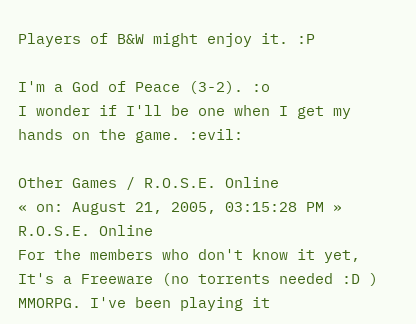Players of B&W might enjoy it. :P

I'm a God of Peace (3-2). :o
I wonder if I'll be one when I get my hands on the game. :evil:

Other Games / R.O.S.E. Online
« on: August 21, 2005, 03:15:28 PM »
R.O.S.E. Online
For the members who don't know it yet, It's a Freeware (no torrents needed :D ) MMORPG. I've been playing it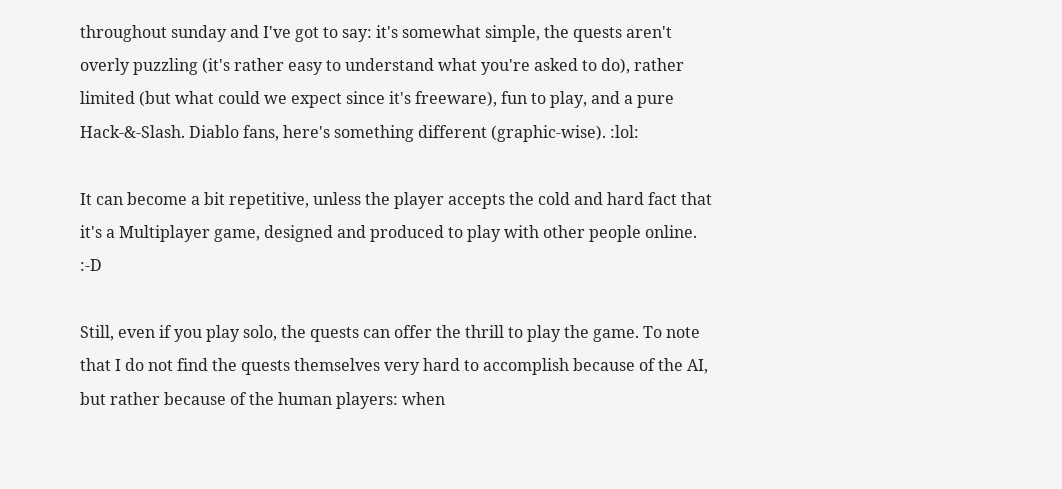throughout sunday and I've got to say: it's somewhat simple, the quests aren't overly puzzling (it's rather easy to understand what you're asked to do), rather limited (but what could we expect since it's freeware), fun to play, and a pure Hack-&-Slash. Diablo fans, here's something different (graphic-wise). :lol:

It can become a bit repetitive, unless the player accepts the cold and hard fact that it's a Multiplayer game, designed and produced to play with other people online. :-D

Still, even if you play solo, the quests can offer the thrill to play the game. To note that I do not find the quests themselves very hard to accomplish because of the AI, but rather because of the human players: when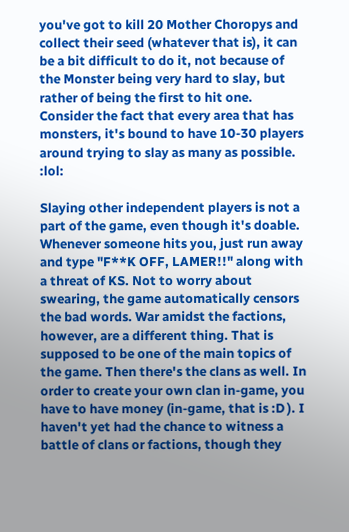you've got to kill 20 Mother Choropys and collect their seed (whatever that is), it can be a bit difficult to do it, not because of the Monster being very hard to slay, but rather of being the first to hit one. Consider the fact that every area that has monsters, it's bound to have 10-30 players around trying to slay as many as possible. :lol:

Slaying other independent players is not a part of the game, even though it's doable. Whenever someone hits you, just run away and type "F**K OFF, LAMER!!" along with a threat of KS. Not to worry about swearing, the game automatically censors the bad words. War amidst the factions, however, are a different thing. That is supposed to be one of the main topics of the game. Then there's the clans as well. In order to create your own clan in-game, you have to have money (in-game, that is :D ). I haven't yet had the chance to witness a battle of clans or factions, though they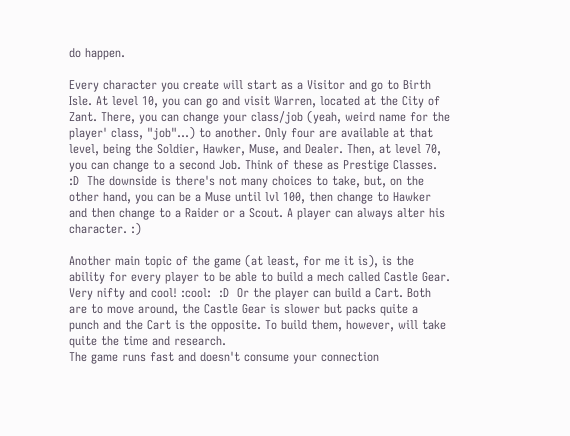do happen.

Every character you create will start as a Visitor and go to Birth Isle. At level 10, you can go and visit Warren, located at the City of Zant. There, you can change your class/job (yeah, weird name for the player' class, "job"...) to another. Only four are available at that level, being the Soldier, Hawker, Muse, and Dealer. Then, at level 70, you can change to a second Job. Think of these as Prestige Classes. :D  The downside is there's not many choices to take, but, on the other hand, you can be a Muse until lvl 100, then change to Hawker and then change to a Raider or a Scout. A player can always alter his character. :)

Another main topic of the game (at least, for me it is), is the ability for every player to be able to build a mech called Castle Gear. Very nifty and cool! :cool:  :D  Or the player can build a Cart. Both are to move around, the Castle Gear is slower but packs quite a punch and the Cart is the opposite. To build them, however, will take quite the time and research.
The game runs fast and doesn't consume your connection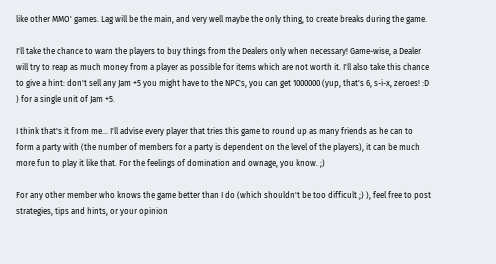like other MMO' games. Lag will be the main, and very well maybe the only thing, to create breaks during the game.

I'll take the chance to warn the players to buy things from the Dealers only when necessary! Game-wise, a Dealer will try to reap as much money from a player as possible for items which are not worth it. I'll also take this chance to give a hint: don't sell any Jam +5 you might have to the NPC's, you can get 1000000 (yup, that's 6, s-i-x, zeroes! :D ) for a single unit of Jam +5.

I think that's it from me... I'll advise every player that tries this game to round up as many friends as he can to form a party with (the number of members for a party is dependent on the level of the players), it can be much more fun to play it like that. For the feelings of domination and ownage, you know. ;)

For any other member who knows the game better than I do (which shouldn't be too difficult ;) ), feel free to post strategies, tips and hints, or your opinion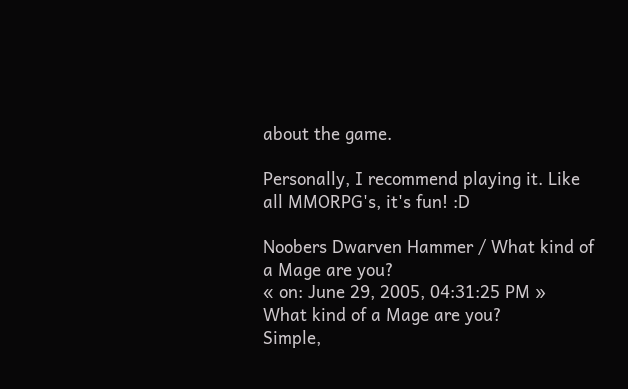about the game.

Personally, I recommend playing it. Like all MMORPG's, it's fun! :D

Noobers Dwarven Hammer / What kind of a Mage are you?
« on: June 29, 2005, 04:31:25 PM »
What kind of a Mage are you?
Simple,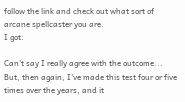follow the link and check out what sort of arcane spellcaster you are.
I got:

Can't say I really agree with the outcome... But, then again, I've made this test four or five times over the years, and it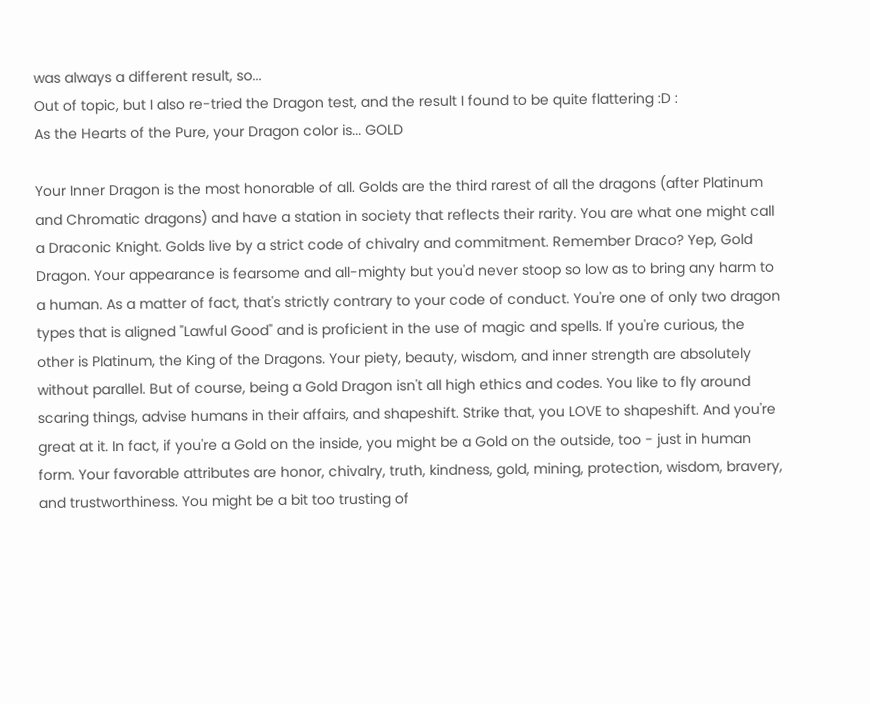was always a different result, so...
Out of topic, but I also re-tried the Dragon test, and the result I found to be quite flattering :D :
As the Hearts of the Pure, your Dragon color is... GOLD

Your Inner Dragon is the most honorable of all. Golds are the third rarest of all the dragons (after Platinum and Chromatic dragons) and have a station in society that reflects their rarity. You are what one might call a Draconic Knight. Golds live by a strict code of chivalry and commitment. Remember Draco? Yep, Gold Dragon. Your appearance is fearsome and all-mighty but you'd never stoop so low as to bring any harm to a human. As a matter of fact, that's strictly contrary to your code of conduct. You're one of only two dragon types that is aligned "Lawful Good" and is proficient in the use of magic and spells. If you're curious, the other is Platinum, the King of the Dragons. Your piety, beauty, wisdom, and inner strength are absolutely without parallel. But of course, being a Gold Dragon isn't all high ethics and codes. You like to fly around scaring things, advise humans in their affairs, and shapeshift. Strike that, you LOVE to shapeshift. And you're great at it. In fact, if you're a Gold on the inside, you might be a Gold on the outside, too - just in human form. Your favorable attributes are honor, chivalry, truth, kindness, gold, mining, protection, wisdom, bravery, and trustworthiness. You might be a bit too trusting of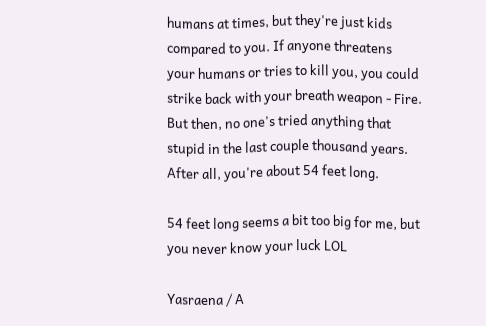humans at times, but they're just kids compared to you. If anyone threatens your humans or tries to kill you, you could strike back with your breath weapon - Fire. But then, no one's tried anything that stupid in the last couple thousand years. After all, you're about 54 feet long.

54 feet long seems a bit too big for me, but you never know your luck LOL

Yasraena / A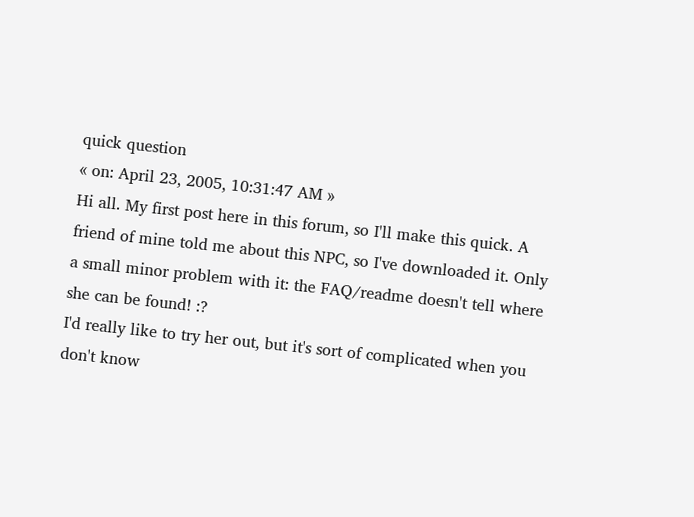quick question
« on: April 23, 2005, 10:31:47 AM »
Hi all. My first post here in this forum, so I'll make this quick. A friend of mine told me about this NPC, so I've downloaded it. Only a small minor problem with it: the FAQ/readme doesn't tell where she can be found! :?
I'd really like to try her out, but it's sort of complicated when you don't know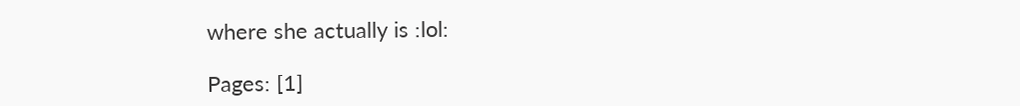where she actually is :lol:

Pages: [1]